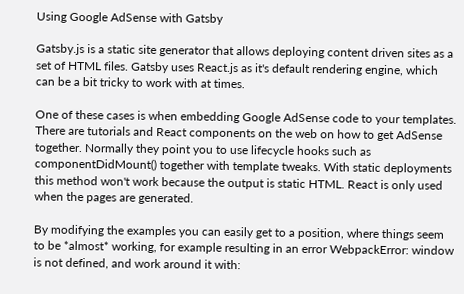Using Google AdSense with Gatsby

Gatsby.js is a static site generator that allows deploying content driven sites as a set of HTML files. Gatsby uses React.js as it's default rendering engine, which can be a bit tricky to work with at times.

One of these cases is when embedding Google AdSense code to your templates. There are tutorials and React components on the web on how to get AdSense together. Normally they point you to use lifecycle hooks such as componentDidMount() together with template tweaks. With static deployments this method won't work because the output is static HTML. React is only used when the pages are generated.

By modifying the examples you can easily get to a position, where things seem to be *almost* working, for example resulting in an error WebpackError: window is not defined, and work around it with: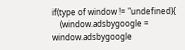if(type of window != "undefined){
    (window.adsbygoogle = window.adsbygoogle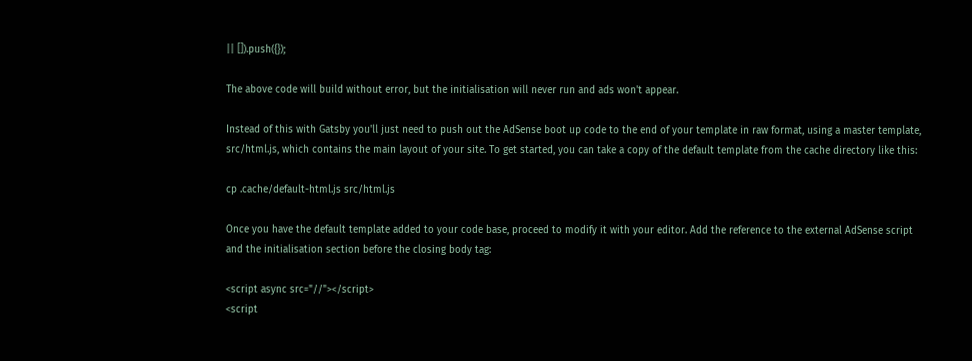|| []).push({});

The above code will build without error, but the initialisation will never run and ads won't appear.

Instead of this with Gatsby you'll just need to push out the AdSense boot up code to the end of your template in raw format, using a master template, src/html.js, which contains the main layout of your site. To get started, you can take a copy of the default template from the cache directory like this:

cp .cache/default-html.js src/html.js

Once you have the default template added to your code base, proceed to modify it with your editor. Add the reference to the external AdSense script and the initialisation section before the closing body tag:

<script async src="//"></script>
<script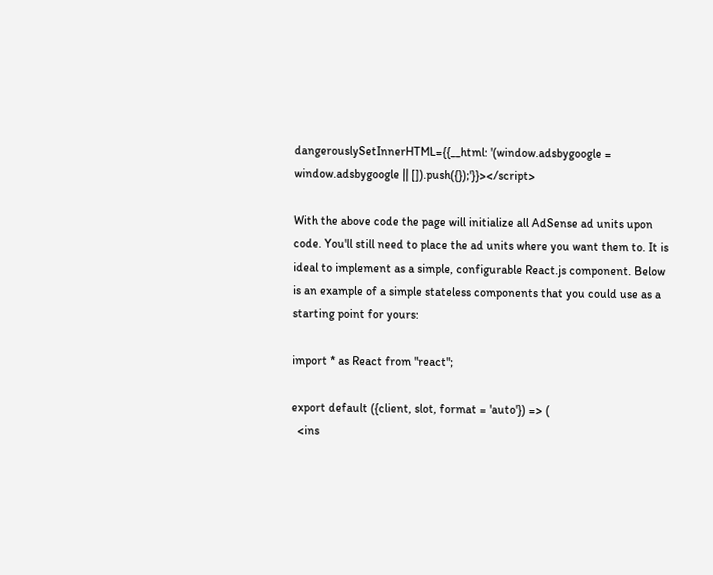dangerouslySetInnerHTML={{__html: '(window.adsbygoogle = window.adsbygoogle || []).push({});'}}></script>

With the above code the page will initialize all AdSense ad units upon code. You'll still need to place the ad units where you want them to. It is ideal to implement as a simple, configurable React.js component. Below is an example of a simple stateless components that you could use as a starting point for yours:

import * as React from "react";

export default ({client, slot, format = 'auto'}) => (
  <ins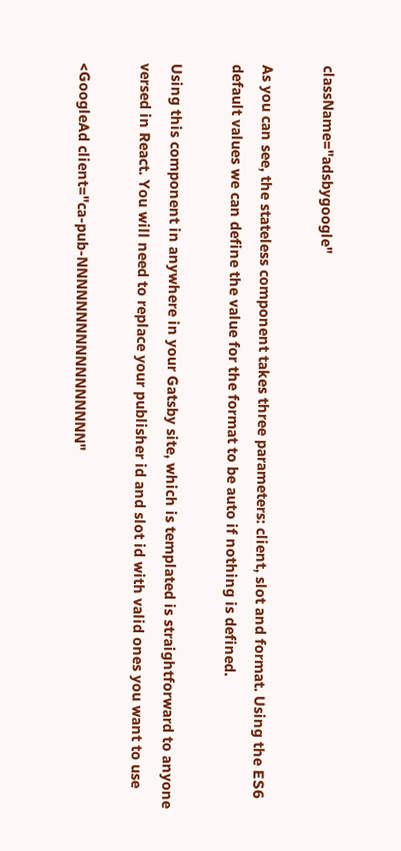className="adsbygoogle"

As you can see, the stateless component takes three parameters: client, slot and format. Using the ES6 default values we can define the value for the format to be auto if nothing is defined.

Using this component in anywhere in your Gatsby site, which is templated is straightforward to anyone versed in React. You will need to replace your publisher id and slot id with valid ones you want to use

<GoogleAd client="ca-pub-NNNNNNNNNNNNNNNNN"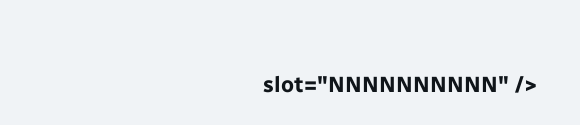slot="NNNNNNNNNN" />